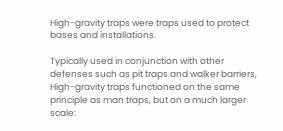High-gravity traps were traps used to protect bases and installations.

Typically used in conjunction with other defenses such as pit traps and walker barriers, High-gravity traps functioned on the same principle as man traps, but on a much larger scale: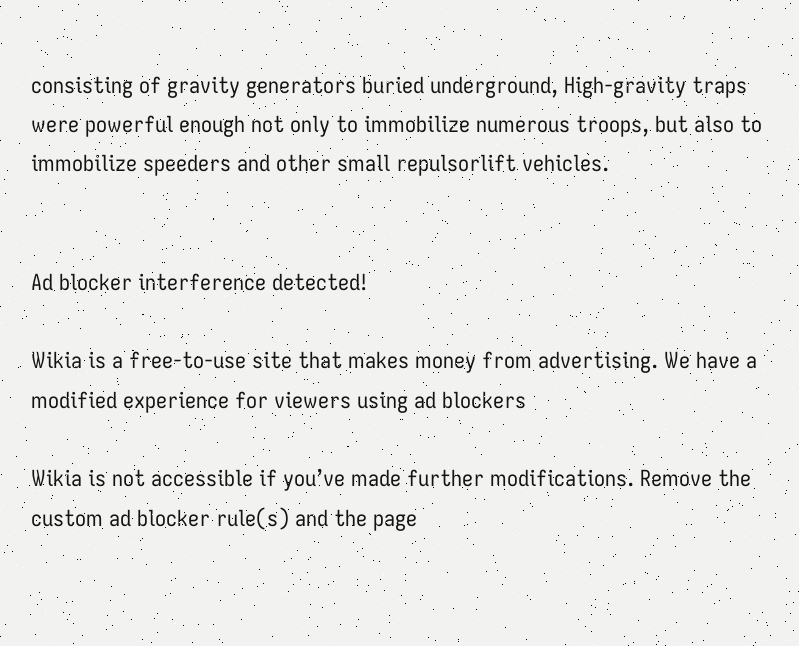consisting of gravity generators buried underground, High-gravity traps were powerful enough not only to immobilize numerous troops, but also to immobilize speeders and other small repulsorlift vehicles.


Ad blocker interference detected!

Wikia is a free-to-use site that makes money from advertising. We have a modified experience for viewers using ad blockers

Wikia is not accessible if you’ve made further modifications. Remove the custom ad blocker rule(s) and the page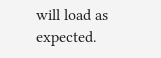will load as expected.